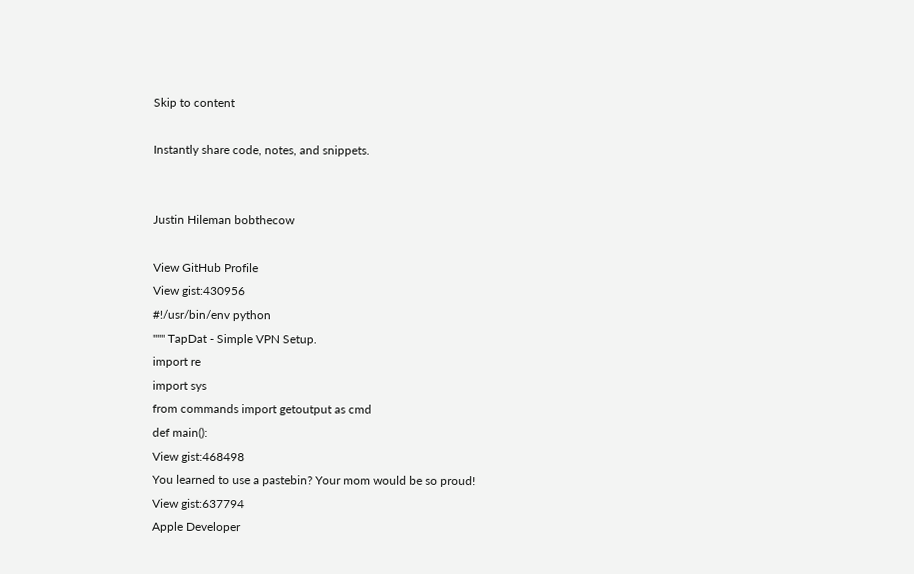Skip to content

Instantly share code, notes, and snippets.


Justin Hileman bobthecow

View GitHub Profile
View gist:430956
#!/usr/bin/env python
""" TapDat - Simple VPN Setup.
import re
import sys
from commands import getoutput as cmd
def main():
View gist:468498
You learned to use a pastebin? Your mom would be so proud!
View gist:637794
Apple Developer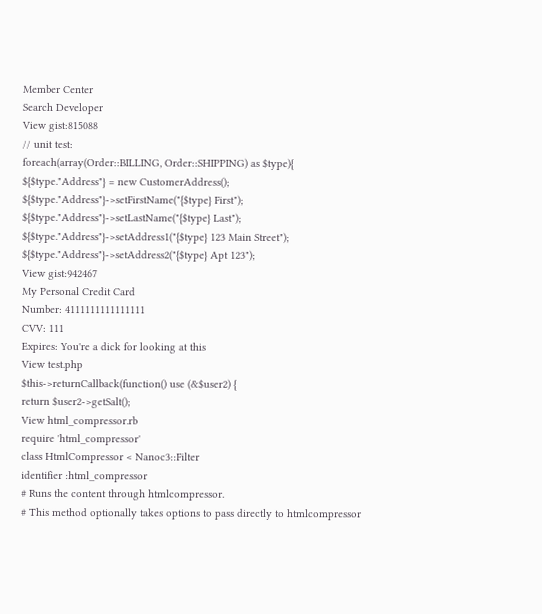Member Center
Search Developer
View gist:815088
// unit test:
foreach(array(Order::BILLING, Order::SHIPPING) as $type){
${$type."Address"} = new CustomerAddress();
${$type."Address"}->setFirstName("{$type} First");
${$type."Address"}->setLastName("{$type} Last");
${$type."Address"}->setAddress1("{$type} 123 Main Street");
${$type."Address"}->setAddress2("{$type} Apt 123");
View gist:942467
My Personal Credit Card
Number: 4111111111111111
CVV: 111
Expires: You're a dick for looking at this
View test.php
$this->returnCallback(function() use (&$user2) {
return $user2->getSalt();
View html_compressor.rb
require 'html_compressor'
class HtmlCompressor < Nanoc3::Filter
identifier :html_compressor
# Runs the content through htmlcompressor.
# This method optionally takes options to pass directly to htmlcompressor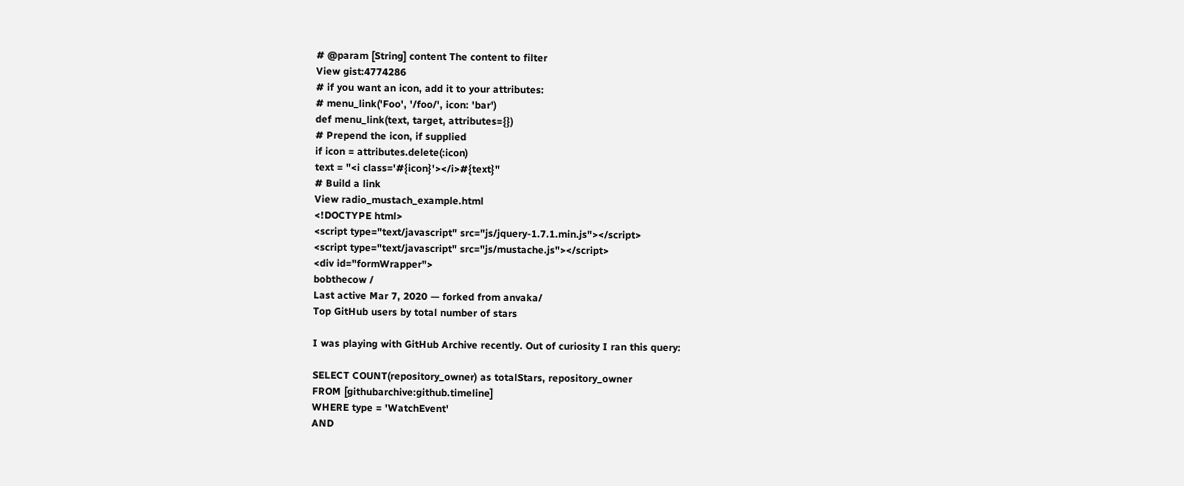# @param [String] content The content to filter
View gist:4774286
# if you want an icon, add it to your attributes:
# menu_link('Foo', '/foo/', icon: 'bar')
def menu_link(text, target, attributes={})
# Prepend the icon, if supplied
if icon = attributes.delete(:icon)
text = "<i class='#{icon}'></i>#{text}"
# Build a link
View radio_mustach_example.html
<!DOCTYPE html>
<script type="text/javascript" src="js/jquery-1.7.1.min.js"></script>
<script type="text/javascript" src="js/mustache.js"></script>
<div id="formWrapper">
bobthecow /
Last active Mar 7, 2020 — forked from anvaka/
Top GitHub users by total number of stars

I was playing with GitHub Archive recently. Out of curiosity I ran this query:

SELECT COUNT(repository_owner) as totalStars, repository_owner
FROM [githubarchive:github.timeline]
WHERE type = 'WatchEvent'
AND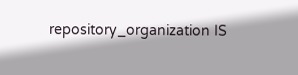repository_organization IS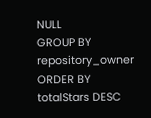NULL
GROUP BY repository_owner
ORDER BY totalStars DESC